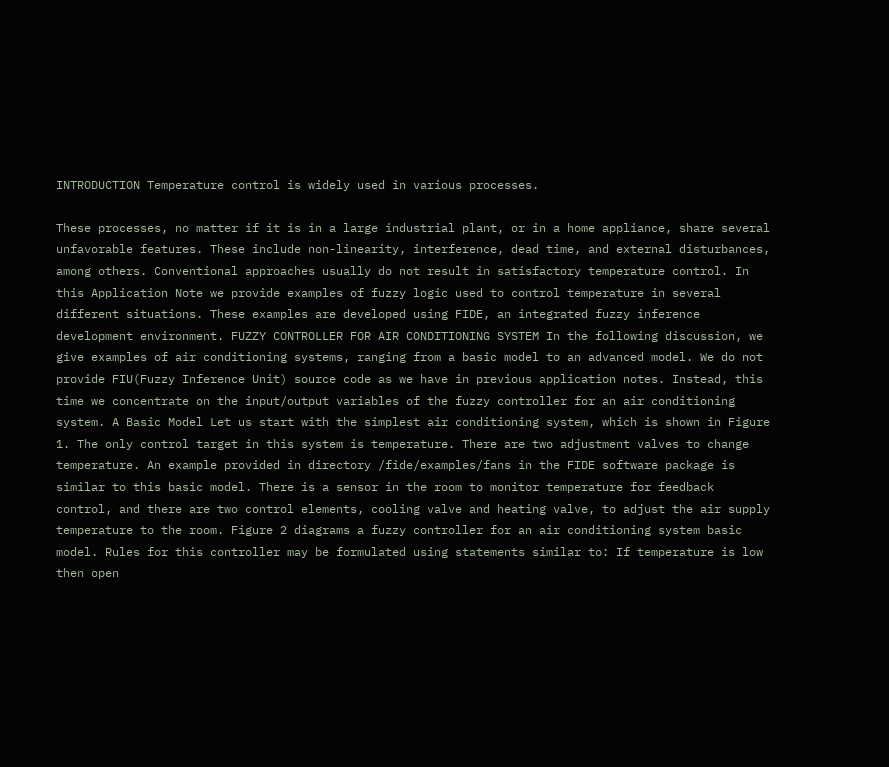INTRODUCTION Temperature control is widely used in various processes.

These processes, no matter if it is in a large industrial plant, or in a home appliance, share several unfavorable features. These include non-linearity, interference, dead time, and external disturbances, among others. Conventional approaches usually do not result in satisfactory temperature control. In this Application Note we provide examples of fuzzy logic used to control temperature in several different situations. These examples are developed using FIDE, an integrated fuzzy inference development environment. FUZZY CONTROLLER FOR AIR CONDITIONING SYSTEM In the following discussion, we give examples of air conditioning systems, ranging from a basic model to an advanced model. We do not provide FIU(Fuzzy Inference Unit) source code as we have in previous application notes. Instead, this time we concentrate on the input/output variables of the fuzzy controller for an air conditioning system. A Basic Model Let us start with the simplest air conditioning system, which is shown in Figure 1. The only control target in this system is temperature. There are two adjustment valves to change temperature. An example provided in directory /fide/examples/fans in the FIDE software package is similar to this basic model. There is a sensor in the room to monitor temperature for feedback control, and there are two control elements, cooling valve and heating valve, to adjust the air supply temperature to the room. Figure 2 diagrams a fuzzy controller for an air conditioning system basic model. Rules for this controller may be formulated using statements similar to: If temperature is low then open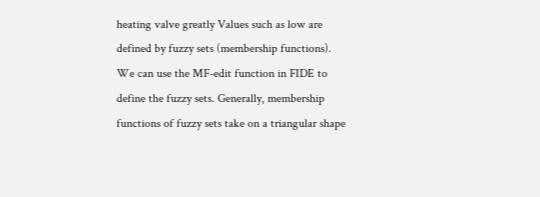heating valve greatly Values such as low are defined by fuzzy sets (membership functions). We can use the MF-edit function in FIDE to define the fuzzy sets. Generally, membership functions of fuzzy sets take on a triangular shape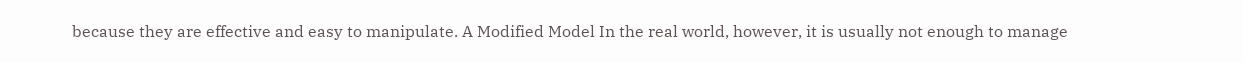because they are effective and easy to manipulate. A Modified Model In the real world, however, it is usually not enough to manage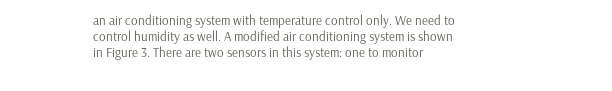an air conditioning system with temperature control only. We need to control humidity as well. A modified air conditioning system is shown in Figure 3. There are two sensors in this system: one to monitor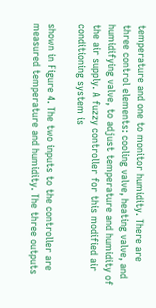temperature and one to monitor humidity. There are three control elements: cooling valve, heating valve, and humidifying valve, to adjust temperature and humidity of the air supply. A fuzzy controller for this modified air conditioning system is

shown in Figure 4. The two inputs to the controller are measured temperature and humidity. The three outputs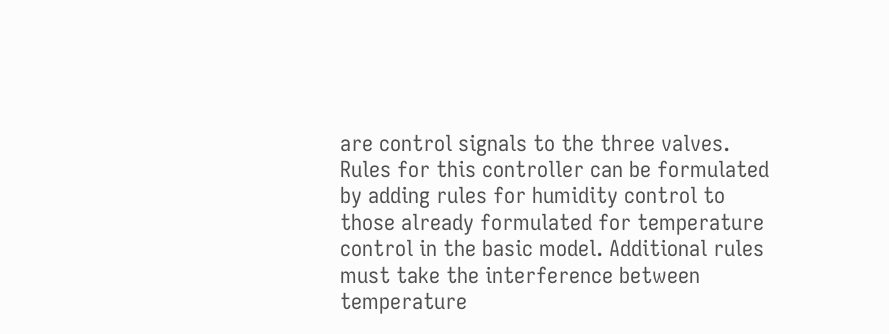are control signals to the three valves. Rules for this controller can be formulated by adding rules for humidity control to those already formulated for temperature control in the basic model. Additional rules must take the interference between temperature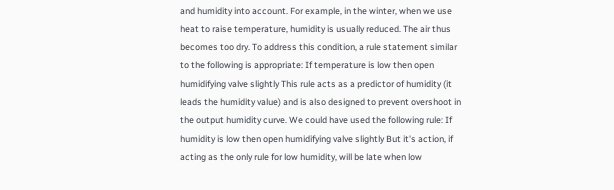and humidity into account. For example, in the winter, when we use heat to raise temperature, humidity is usually reduced. The air thus becomes too dry. To address this condition, a rule statement similar to the following is appropriate: If temperature is low then open humidifying valve slightly This rule acts as a predictor of humidity (it leads the humidity value) and is also designed to prevent overshoot in the output humidity curve. We could have used the following rule: If humidity is low then open humidifying valve slightly But it's action, if acting as the only rule for low humidity, will be late when low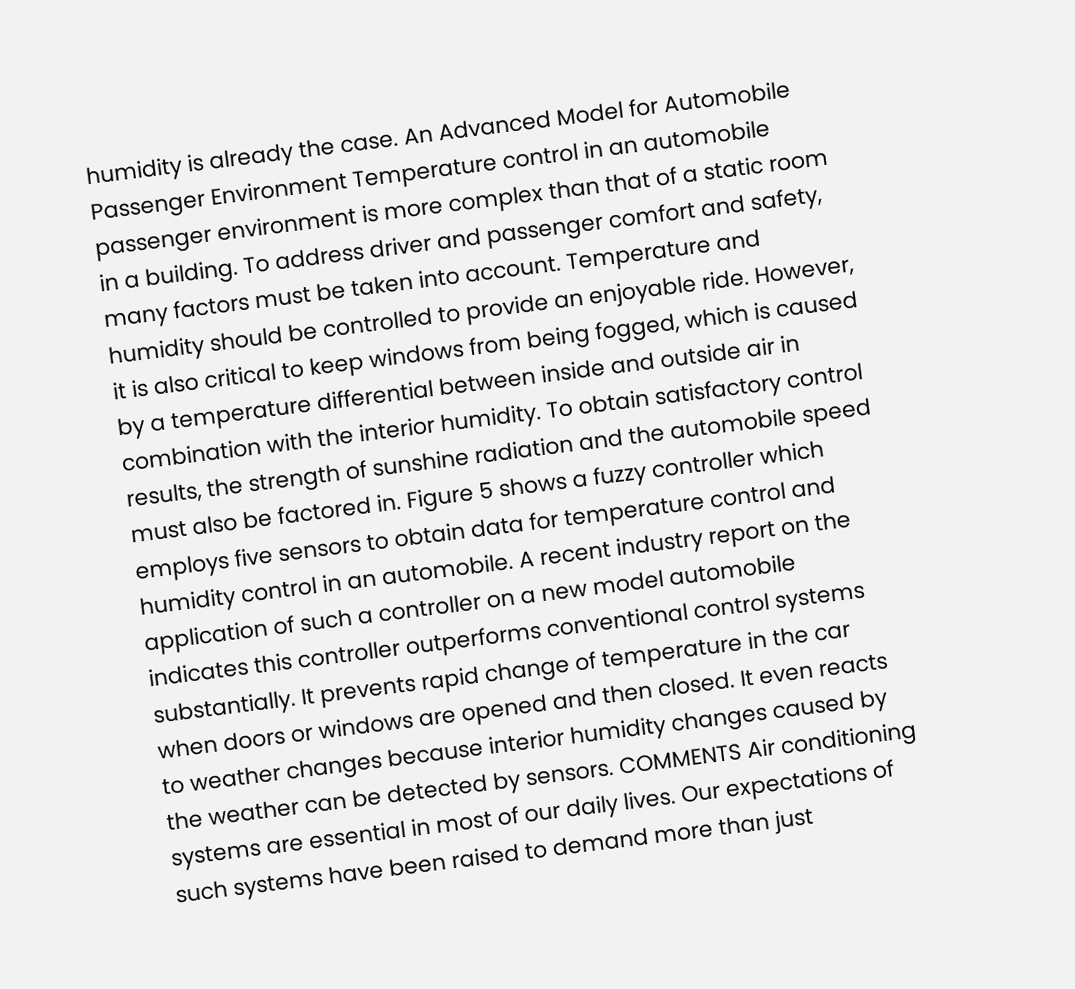humidity is already the case. An Advanced Model for Automobile Passenger Environment Temperature control in an automobile passenger environment is more complex than that of a static room in a building. To address driver and passenger comfort and safety, many factors must be taken into account. Temperature and humidity should be controlled to provide an enjoyable ride. However, it is also critical to keep windows from being fogged, which is caused by a temperature differential between inside and outside air in combination with the interior humidity. To obtain satisfactory control results, the strength of sunshine radiation and the automobile speed must also be factored in. Figure 5 shows a fuzzy controller which employs five sensors to obtain data for temperature control and humidity control in an automobile. A recent industry report on the application of such a controller on a new model automobile indicates this controller outperforms conventional control systems substantially. It prevents rapid change of temperature in the car when doors or windows are opened and then closed. It even reacts to weather changes because interior humidity changes caused by the weather can be detected by sensors. COMMENTS Air conditioning systems are essential in most of our daily lives. Our expectations of such systems have been raised to demand more than just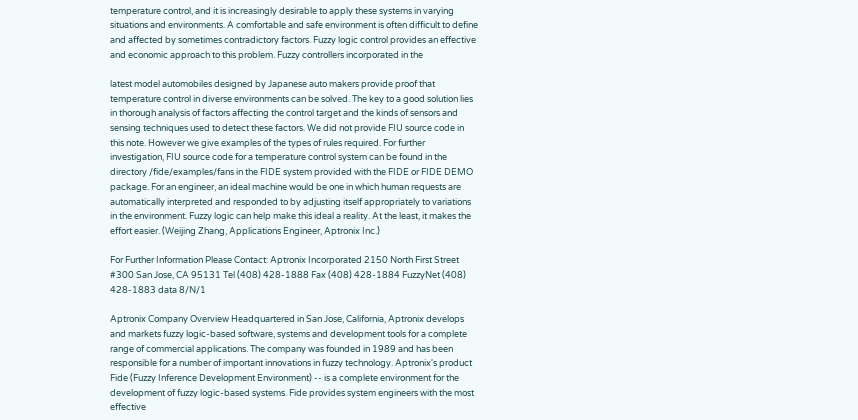temperature control, and it is increasingly desirable to apply these systems in varying situations and environments. A comfortable and safe environment is often difficult to define and affected by sometimes contradictory factors. Fuzzy logic control provides an effective and economic approach to this problem. Fuzzy controllers incorporated in the

latest model automobiles designed by Japanese auto makers provide proof that temperature control in diverse environments can be solved. The key to a good solution lies in thorough analysis of factors affecting the control target and the kinds of sensors and sensing techniques used to detect these factors. We did not provide FIU source code in this note. However we give examples of the types of rules required. For further investigation, FIU source code for a temperature control system can be found in the directory /fide/examples/fans in the FIDE system provided with the FIDE or FIDE DEMO package. For an engineer, an ideal machine would be one in which human requests are automatically interpreted and responded to by adjusting itself appropriately to variations in the environment. Fuzzy logic can help make this ideal a reality. At the least, it makes the effort easier. (Weijing Zhang, Applications Engineer, Aptronix Inc.)

For Further Information Please Contact: Aptronix Incorporated 2150 North First Street #300 San Jose, CA 95131 Tel (408) 428-1888 Fax (408) 428-1884 FuzzyNet (408) 428-1883 data 8/N/1

Aptronix Company Overview Headquartered in San Jose, California, Aptronix develops and markets fuzzy logic-based software, systems and development tools for a complete range of commercial applications. The company was founded in 1989 and has been responsible for a number of important innovations in fuzzy technology. Aptronix's product Fide (Fuzzy Inference Development Environment) -- is a complete environment for the development of fuzzy logic-based systems. Fide provides system engineers with the most effective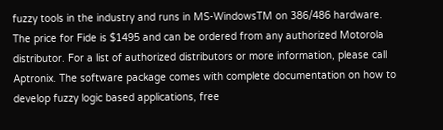fuzzy tools in the industry and runs in MS-WindowsTM on 386/486 hardware. The price for Fide is $1495 and can be ordered from any authorized Motorola distributor. For a list of authorized distributors or more information, please call Aptronix. The software package comes with complete documentation on how to develop fuzzy logic based applications, free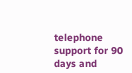telephone support for 90 days and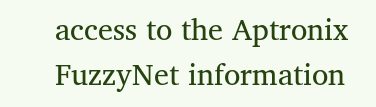access to the Aptronix FuzzyNet information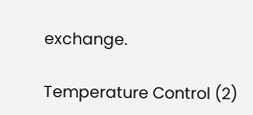exchange.

Temperature Control (2)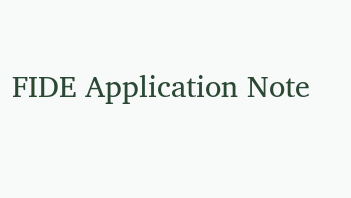FIDE Application Note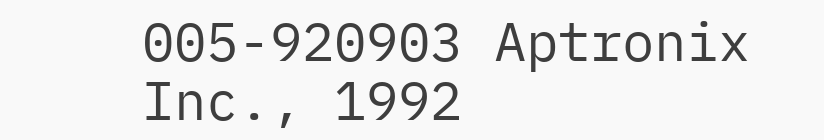005-920903 Aptronix Inc., 1992